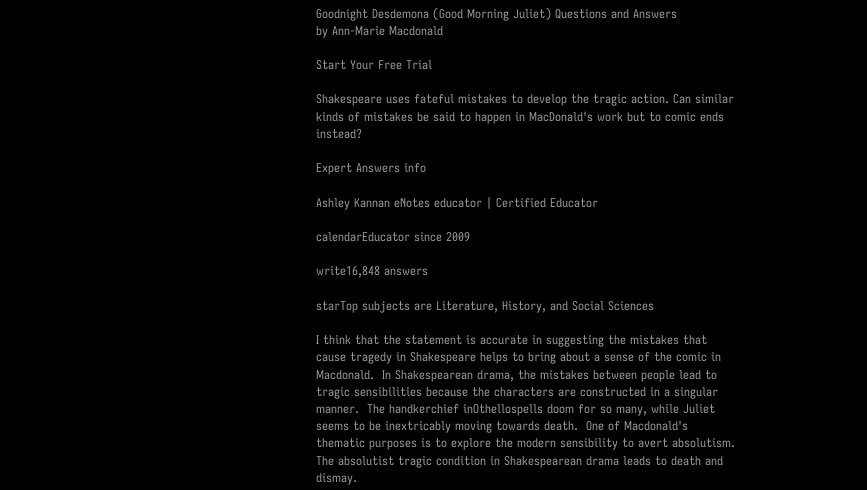Goodnight Desdemona (Good Morning Juliet) Questions and Answers
by Ann-Marie Macdonald

Start Your Free Trial

Shakespeare uses fateful mistakes to develop the tragic action. Can similar kinds of mistakes be said to happen in MacDonald's work but to comic ends instead?

Expert Answers info

Ashley Kannan eNotes educator | Certified Educator

calendarEducator since 2009

write16,848 answers

starTop subjects are Literature, History, and Social Sciences

I think that the statement is accurate in suggesting the mistakes that cause tragedy in Shakespeare helps to bring about a sense of the comic in Macdonald.  In Shakespearean drama, the mistakes between people lead to tragic sensibilities because the characters are constructed in a singular manner.  The handkerchief inOthellospells doom for so many, while Juliet seems to be inextricably moving towards death.  One of Macdonald's thematic purposes is to explore the modern sensibility to avert absolutism.  The absolutist tragic condition in Shakespearean drama leads to death and dismay.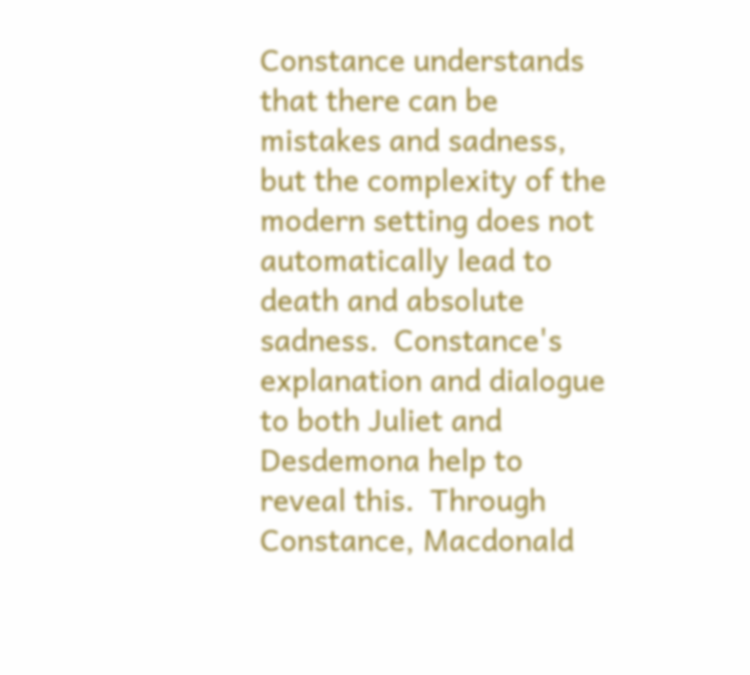Constance understands that there can be mistakes and sadness, but the complexity of the modern setting does not automatically lead to death and absolute sadness.  Constance's explanation and dialogue to both Juliet and Desdemona help to reveal this.  Through Constance, Macdonald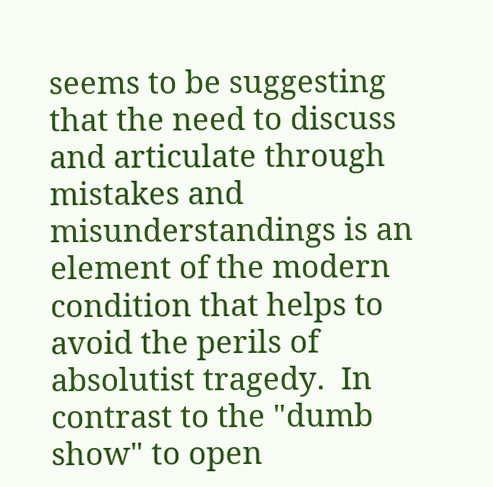seems to be suggesting that the need to discuss and articulate through mistakes and misunderstandings is an element of the modern condition that helps to avoid the perils of absolutist tragedy.  In contrast to the "dumb show" to open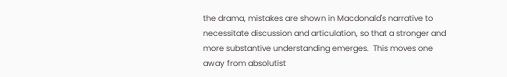the drama, mistakes are shown in Macdonald's narrative to necessitate discussion and articulation, so that a stronger and more substantive understanding emerges.  This moves one away from absolutist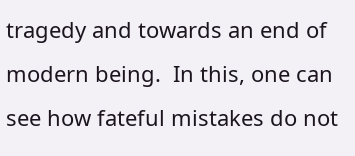tragedy and towards an end of modern being.  In this, one can see how fateful mistakes do not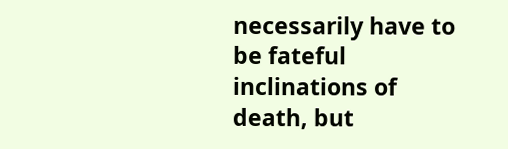necessarily have to be fateful inclinations of death, but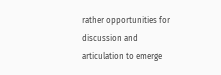rather opportunities for discussion and articulation to emerge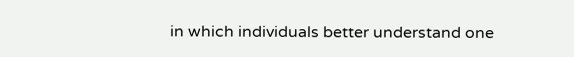in which individuals better understand one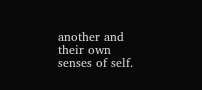another and their own senses of self.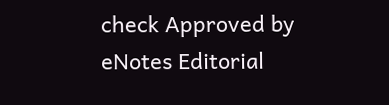check Approved by eNotes Editorial